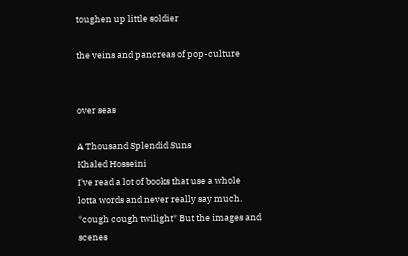toughen up little soldier

the veins and pancreas of pop-culture


over seas

A Thousand Splendid Suns
Khaled Hosseini
I've read a lot of books that use a whole lotta words and never really say much. *cough cough twilight* But the images and scenes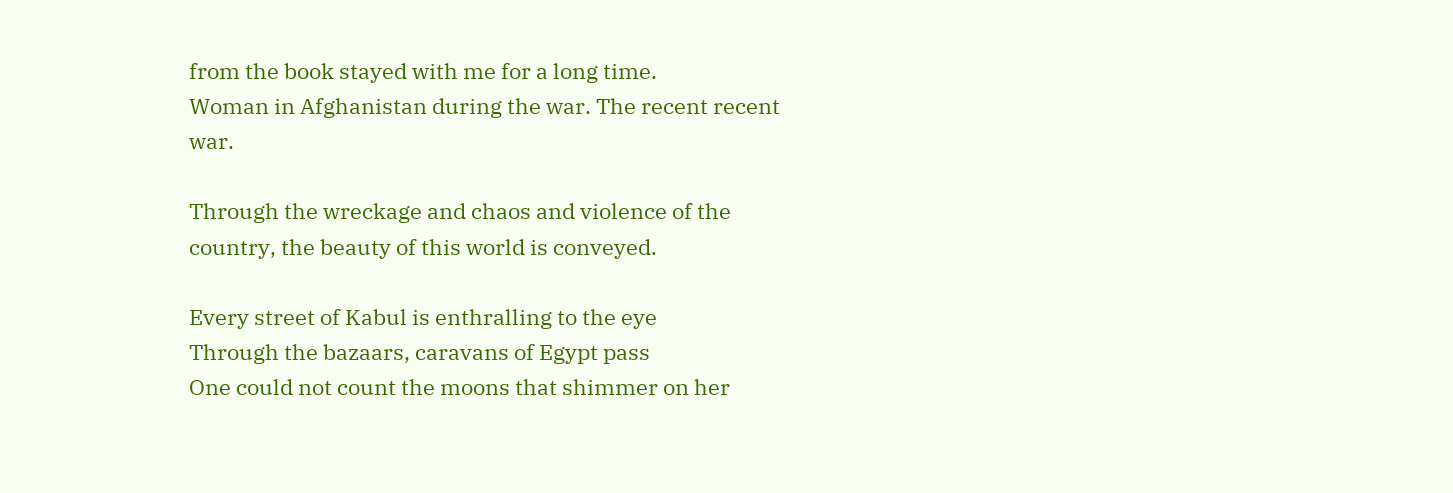from the book stayed with me for a long time.
Woman in Afghanistan during the war. The recent recent war.

Through the wreckage and chaos and violence of the country, the beauty of this world is conveyed.

Every street of Kabul is enthralling to the eye
Through the bazaars, caravans of Egypt pass
One could not count the moons that shimmer on her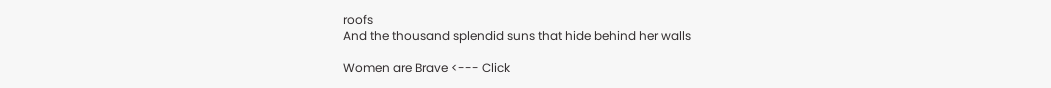roofs
And the thousand splendid suns that hide behind her walls

Women are Brave <--- Click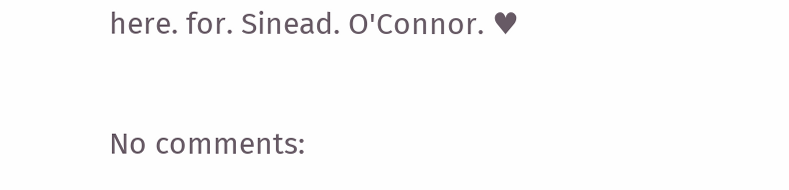here. for. Sinead. O'Connor. ♥

No comments: